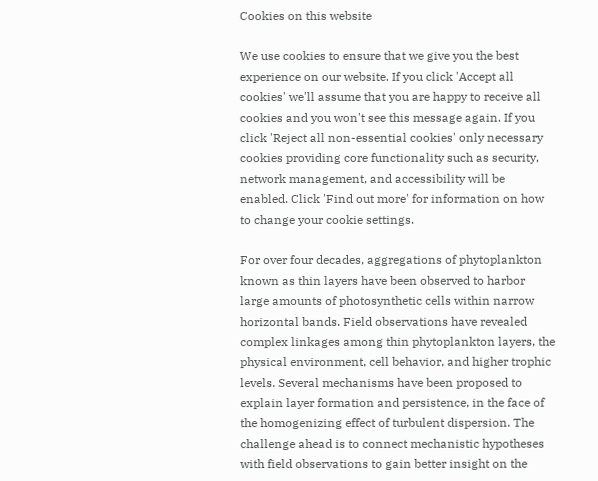Cookies on this website

We use cookies to ensure that we give you the best experience on our website. If you click 'Accept all cookies' we'll assume that you are happy to receive all cookies and you won't see this message again. If you click 'Reject all non-essential cookies' only necessary cookies providing core functionality such as security, network management, and accessibility will be enabled. Click 'Find out more' for information on how to change your cookie settings.

For over four decades, aggregations of phytoplankton known as thin layers have been observed to harbor large amounts of photosynthetic cells within narrow horizontal bands. Field observations have revealed complex linkages among thin phytoplankton layers, the physical environment, cell behavior, and higher trophic levels. Several mechanisms have been proposed to explain layer formation and persistence, in the face of the homogenizing effect of turbulent dispersion. The challenge ahead is to connect mechanistic hypotheses with field observations to gain better insight on the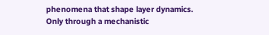phenomena that shape layer dynamics. Only through a mechanistic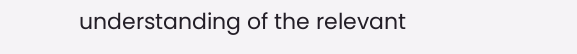understanding of the relevant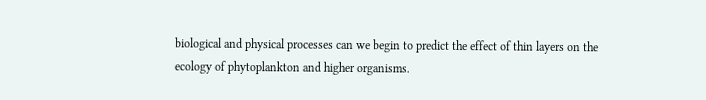biological and physical processes can we begin to predict the effect of thin layers on the ecology of phytoplankton and higher organisms.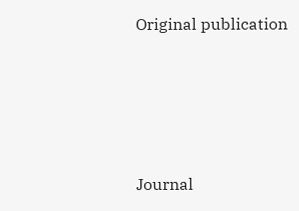Original publication




Journal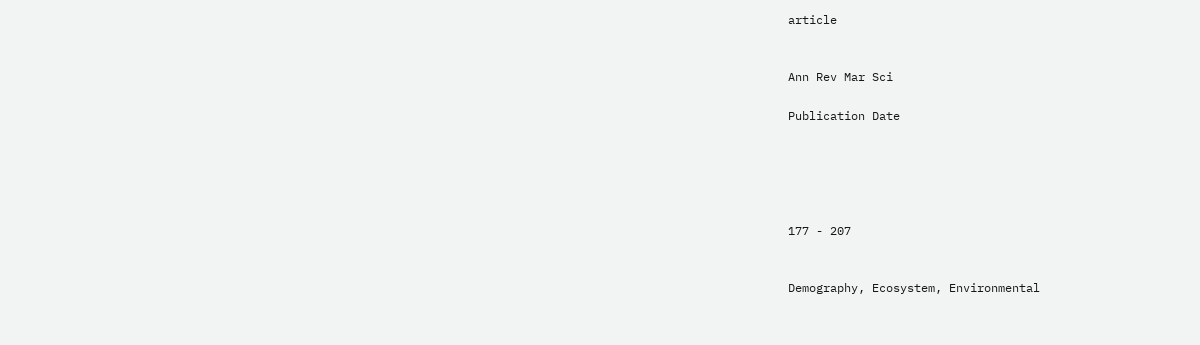article


Ann Rev Mar Sci

Publication Date





177 - 207


Demography, Ecosystem, Environmental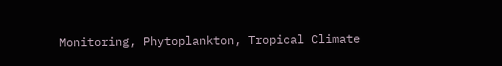Monitoring, Phytoplankton, Tropical Climate